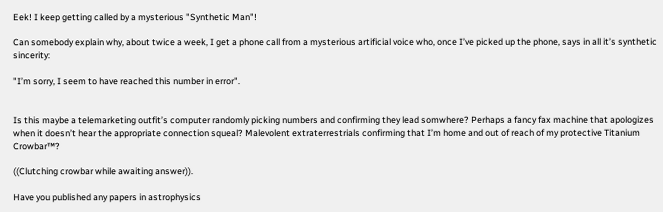Eek! I keep getting called by a mysterious "Synthetic Man"!

Can somebody explain why, about twice a week, I get a phone call from a mysterious artificial voice who, once I’ve picked up the phone, says in all it’s synthetic sincerity:

"I’m sorry, I seem to have reached this number in error".


Is this maybe a telemarketing outfit’s computer randomly picking numbers and confirming they lead somwhere? Perhaps a fancy fax machine that apologizes when it doesn’t hear the appropriate connection squeal? Malevolent extraterrestrials confirming that I’m home and out of reach of my protective Titanium Crowbar™?

((Clutching crowbar while awaiting answer)).

Have you published any papers in astrophysics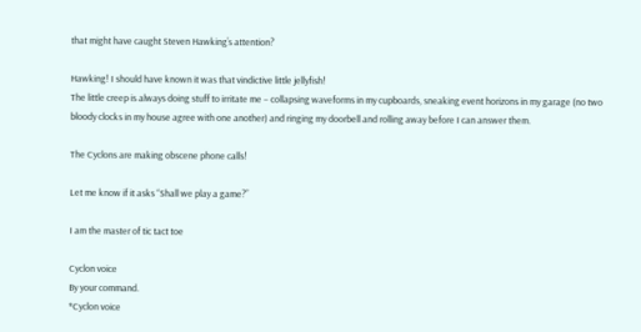that might have caught Steven Hawking’s attention?

Hawking! I should have known it was that vindictive little jellyfish!
The little creep is always doing stuff to irritate me – collapsing waveforms in my cupboards, sneaking event horizons in my garage (no two bloody clocks in my house agree with one another) and ringing my doorbell and rolling away before I can answer them.

The Cyclons are making obscene phone calls!

Let me know if it asks “Shall we play a game?”

I am the master of tic tact toe

Cyclon voice
By your command.
*Cyclon voice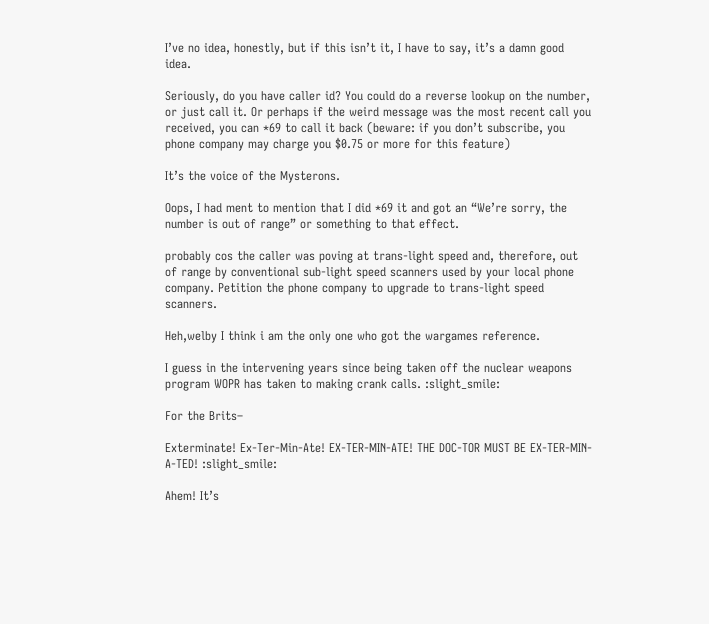I’ve no idea, honestly, but if this isn’t it, I have to say, it’s a damn good idea.

Seriously, do you have caller id? You could do a reverse lookup on the number, or just call it. Or perhaps if the weird message was the most recent call you received, you can *69 to call it back (beware: if you don’t subscribe, you phone company may charge you $0.75 or more for this feature)

It’s the voice of the Mysterons.

Oops, I had ment to mention that I did *69 it and got an “We’re sorry, the number is out of range” or something to that effect.

probably cos the caller was poving at trans-light speed and, therefore, out of range by conventional sub-light speed scanners used by your local phone company. Petition the phone company to upgrade to trans-light speed scanners.

Heh,welby I think i am the only one who got the wargames reference.

I guess in the intervening years since being taken off the nuclear weapons program WOPR has taken to making crank calls. :slight_smile:

For the Brits–

Exterminate! Ex-Ter-Min-Ate! EX-TER-MIN-ATE! THE DOC-TOR MUST BE EX-TER-MIN-A-TED! :slight_smile:

Ahem! It’s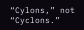“Cylons,” not “Cyclons.”